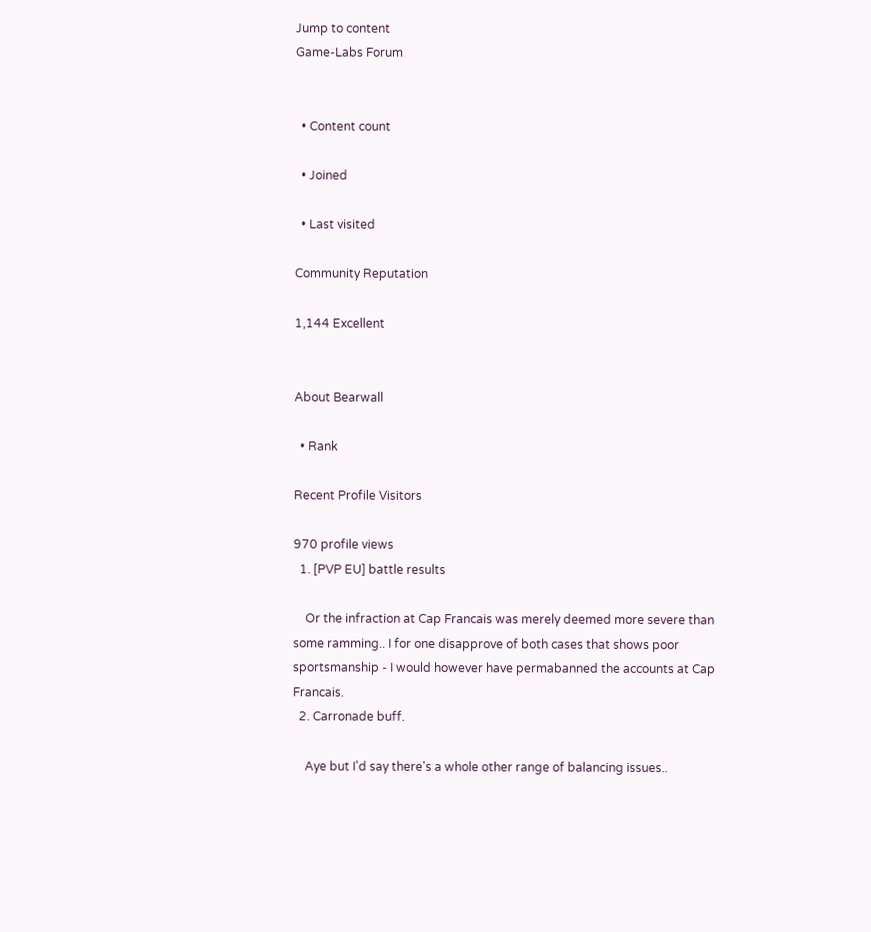Jump to content
Game-Labs Forum


  • Content count

  • Joined

  • Last visited

Community Reputation

1,144 Excellent


About Bearwall

  • Rank

Recent Profile Visitors

970 profile views
  1. [PVP EU] battle results

    Or the infraction at Cap Francais was merely deemed more severe than some ramming.. I for one disapprove of both cases that shows poor sportsmanship - I would however have permabanned the accounts at Cap Francais.
  2. Carronade buff.

    Aye but I'd say there's a whole other range of balancing issues..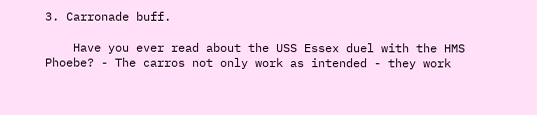3. Carronade buff.

    Have you ever read about the USS Essex duel with the HMS Phoebe? - The carros not only work as intended - they work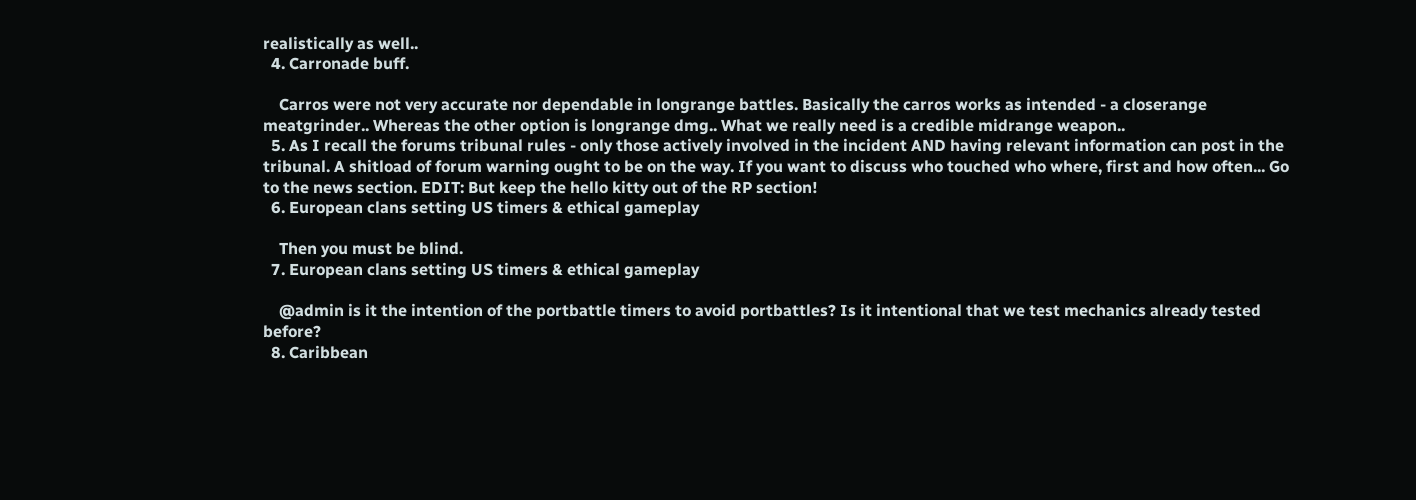realistically as well..
  4. Carronade buff.

    Carros were not very accurate nor dependable in longrange battles. Basically the carros works as intended - a closerange meatgrinder.. Whereas the other option is longrange dmg.. What we really need is a credible midrange weapon..
  5. As I recall the forums tribunal rules - only those actively involved in the incident AND having relevant information can post in the tribunal. A shitload of forum warning ought to be on the way. If you want to discuss who touched who where, first and how often... Go to the news section. EDIT: But keep the hello kitty out of the RP section!
  6. European clans setting US timers & ethical gameplay

    Then you must be blind.
  7. European clans setting US timers & ethical gameplay

    @admin is it the intention of the portbattle timers to avoid portbattles? Is it intentional that we test mechanics already tested before?
  8. Caribbean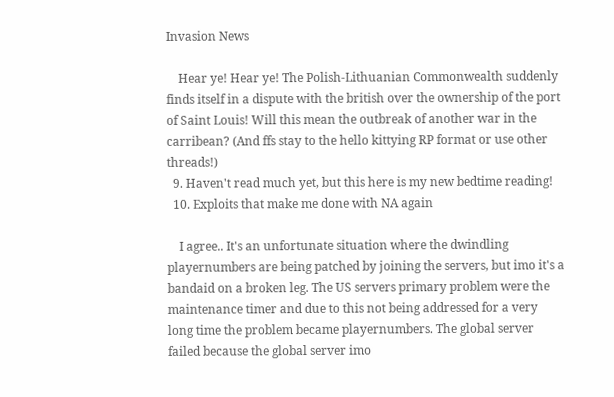Invasion News

    Hear ye! Hear ye! The Polish-Lithuanian Commonwealth suddenly finds itself in a dispute with the british over the ownership of the port of Saint Louis! Will this mean the outbreak of another war in the carribean? (And ffs stay to the hello kittying RP format or use other threads!)
  9. Haven't read much yet, but this here is my new bedtime reading!
  10. Exploits that make me done with NA again

    I agree.. It's an unfortunate situation where the dwindling playernumbers are being patched by joining the servers, but imo it's a bandaid on a broken leg. The US servers primary problem were the maintenance timer and due to this not being addressed for a very long time the problem became playernumbers. The global server failed because the global server imo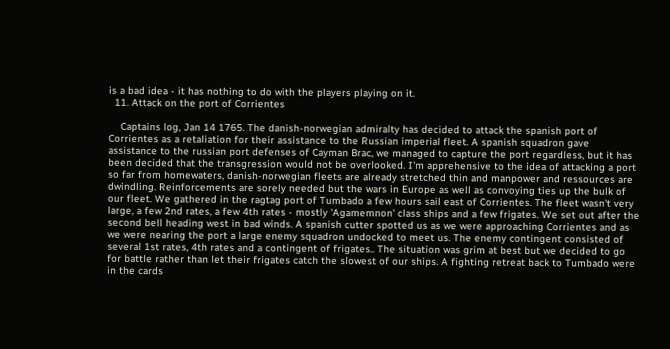is a bad idea - it has nothing to do with the players playing on it.
  11. Attack on the port of Corrientes

    Captains log, Jan 14 1765. The danish-norwegian admiralty has decided to attack the spanish port of Corrientes as a retaliation for their assistance to the Russian imperial fleet. A spanish squadron gave assistance to the russian port defenses of Cayman Brac, we managed to capture the port regardless, but it has been decided that the transgression would not be overlooked. I'm apprehensive to the idea of attacking a port so far from homewaters, danish-norwegian fleets are already stretched thin and manpower and ressources are dwindling. Reinforcements are sorely needed but the wars in Europe as well as convoying ties up the bulk of our fleet. We gathered in the ragtag port of Tumbado a few hours sail east of Corrientes. The fleet wasn't very large, a few 2nd rates, a few 4th rates - mostly 'Agamemnon' class ships and a few frigates. We set out after the second bell heading west in bad winds. A spanish cutter spotted us as we were approaching Corrientes and as we were nearing the port a large enemy squadron undocked to meet us. The enemy contingent consisted of several 1st rates, 4th rates and a contingent of frigates.. The situation was grim at best but we decided to go for battle rather than let their frigates catch the slowest of our ships. A fighting retreat back to Tumbado were in the cards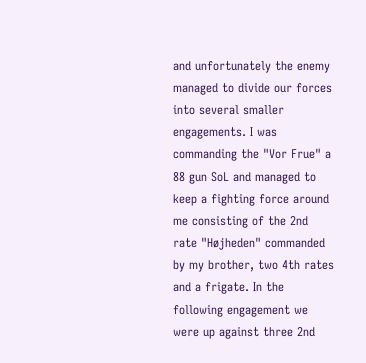and unfortunately the enemy managed to divide our forces into several smaller engagements. I was commanding the "Vor Frue" a 88 gun SoL and managed to keep a fighting force around me consisting of the 2nd rate "Højheden" commanded by my brother, two 4th rates and a frigate. In the following engagement we were up against three 2nd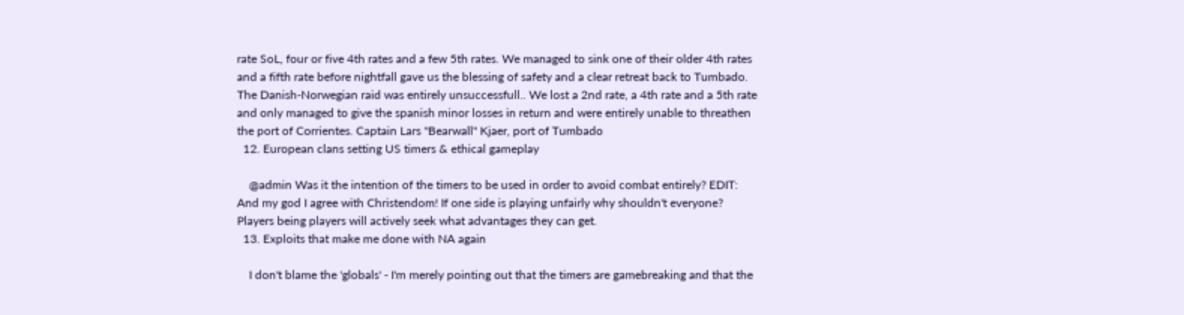rate SoL, four or five 4th rates and a few 5th rates. We managed to sink one of their older 4th rates and a fifth rate before nightfall gave us the blessing of safety and a clear retreat back to Tumbado. The Danish-Norwegian raid was entirely unsuccessfull.. We lost a 2nd rate, a 4th rate and a 5th rate and only managed to give the spanish minor losses in return and were entirely unable to threathen the port of Corrientes. Captain Lars "Bearwall" Kjaer, port of Tumbado
  12. European clans setting US timers & ethical gameplay

    @admin Was it the intention of the timers to be used in order to avoid combat entirely? EDIT: And my god I agree with Christendom! If one side is playing unfairly why shouldn't everyone? Players being players will actively seek what advantages they can get.
  13. Exploits that make me done with NA again

    I don't blame the 'globals' - I'm merely pointing out that the timers are gamebreaking and that the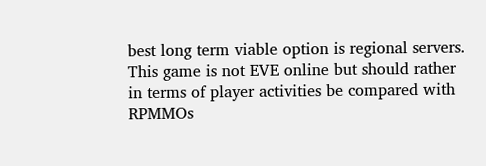best long term viable option is regional servers. This game is not EVE online but should rather in terms of player activities be compared with RPMMOs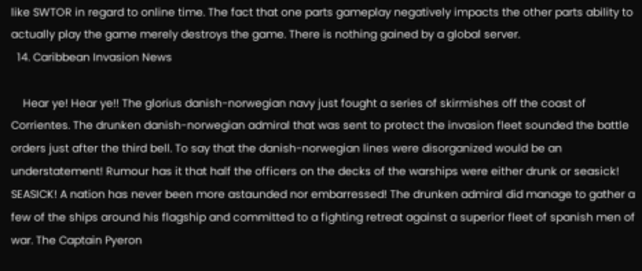like SWTOR in regard to online time. The fact that one parts gameplay negatively impacts the other parts ability to actually play the game merely destroys the game. There is nothing gained by a global server.
  14. Caribbean Invasion News

    Hear ye! Hear ye!! The glorius danish-norwegian navy just fought a series of skirmishes off the coast of Corrientes. The drunken danish-norwegian admiral that was sent to protect the invasion fleet sounded the battle orders just after the third bell. To say that the danish-norwegian lines were disorganized would be an understatement! Rumour has it that half the officers on the decks of the warships were either drunk or seasick! SEASICK! A nation has never been more astaunded nor embarressed! The drunken admiral did manage to gather a few of the ships around his flagship and committed to a fighting retreat against a superior fleet of spanish men of war. The Captain Pyeron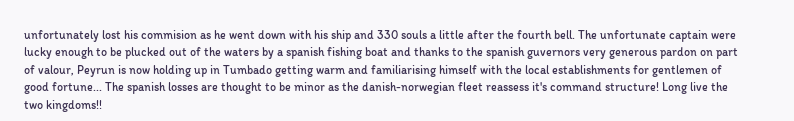unfortunately lost his commision as he went down with his ship and 330 souls a little after the fourth bell. The unfortunate captain were lucky enough to be plucked out of the waters by a spanish fishing boat and thanks to the spanish guvernors very generous pardon on part of valour, Peyrun is now holding up in Tumbado getting warm and familiarising himself with the local establishments for gentlemen of good fortune... The spanish losses are thought to be minor as the danish-norwegian fleet reassess it's command structure! Long live the two kingdoms!!